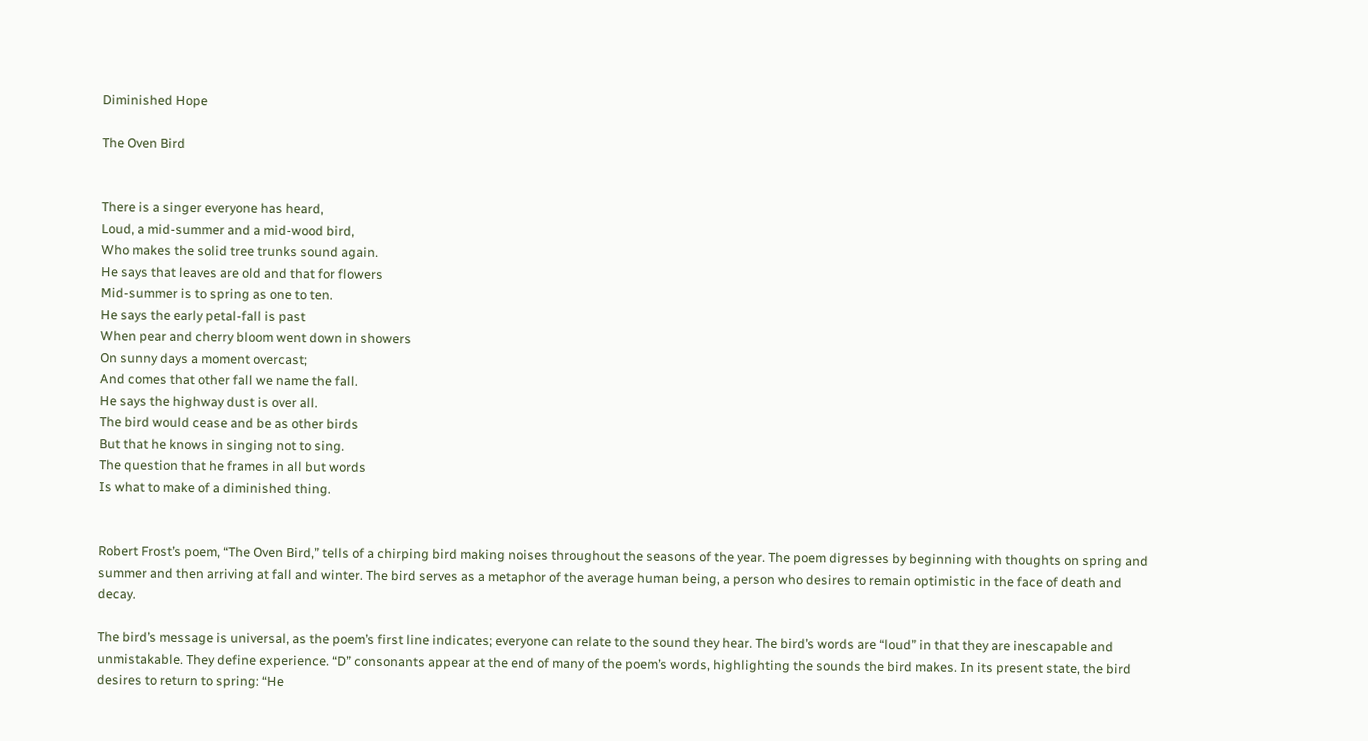Diminished Hope

The Oven Bird


There is a singer everyone has heard,
Loud, a mid-summer and a mid-wood bird,
Who makes the solid tree trunks sound again.
He says that leaves are old and that for flowers
Mid-summer is to spring as one to ten.
He says the early petal-fall is past
When pear and cherry bloom went down in showers
On sunny days a moment overcast;
And comes that other fall we name the fall.
He says the highway dust is over all.
The bird would cease and be as other birds
But that he knows in singing not to sing.
The question that he frames in all but words
Is what to make of a diminished thing.


Robert Frost’s poem, “The Oven Bird,” tells of a chirping bird making noises throughout the seasons of the year. The poem digresses by beginning with thoughts on spring and summer and then arriving at fall and winter. The bird serves as a metaphor of the average human being, a person who desires to remain optimistic in the face of death and decay.

The bird’s message is universal, as the poem’s first line indicates; everyone can relate to the sound they hear. The bird’s words are “loud” in that they are inescapable and unmistakable. They define experience. “D” consonants appear at the end of many of the poem’s words, highlighting the sounds the bird makes. In its present state, the bird desires to return to spring: “He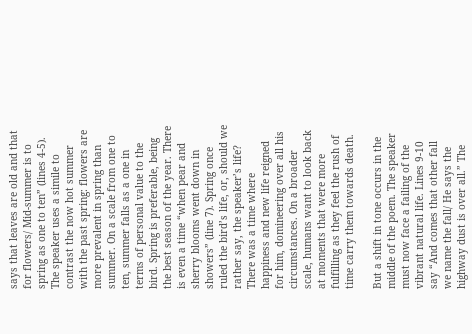says that leaves are old and that for flowers/ Mid-summer is to spring as one to ten” (lines 4-5). The speaker uses a simile to contrast the now hot summer with the past spring: flowers are more prevalent in spring than summer. On a scale from one to ten, summer falls as a one in terms of personal value to the bird. Spring is preferable, being the best season of the year. There is even a time “when pear and sherry blooms went down in showers” (line 7). Spring once ruled the bird’s life, or, should we rather say, the speaker’s life? There was a time where happiness and new life reigned for him, domineering over all his circumstances. On a broader scale, humans want to look back at moments that were more fulfilling as they feel the rush of time carry them towards death.

But a shift in tone occurs in the middle of the poem. The speaker must now face a failing of the vibrant natural life. Lines 9-10 say “And comes that other fall we name the fall/ He says the highway dust is over all.” The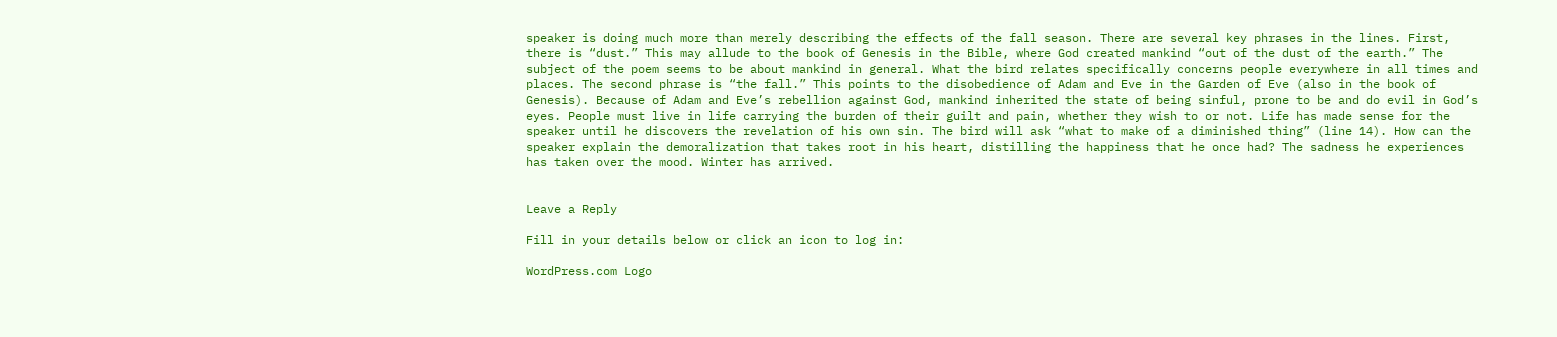speaker is doing much more than merely describing the effects of the fall season. There are several key phrases in the lines. First, there is “dust.” This may allude to the book of Genesis in the Bible, where God created mankind “out of the dust of the earth.” The subject of the poem seems to be about mankind in general. What the bird relates specifically concerns people everywhere in all times and places. The second phrase is “the fall.” This points to the disobedience of Adam and Eve in the Garden of Eve (also in the book of Genesis). Because of Adam and Eve’s rebellion against God, mankind inherited the state of being sinful, prone to be and do evil in God’s eyes. People must live in life carrying the burden of their guilt and pain, whether they wish to or not. Life has made sense for the speaker until he discovers the revelation of his own sin. The bird will ask “what to make of a diminished thing” (line 14). How can the speaker explain the demoralization that takes root in his heart, distilling the happiness that he once had? The sadness he experiences has taken over the mood. Winter has arrived.


Leave a Reply

Fill in your details below or click an icon to log in:

WordPress.com Logo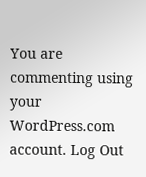You are commenting using your WordPress.com account. Log Out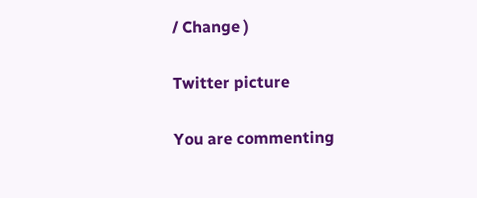/ Change )

Twitter picture

You are commenting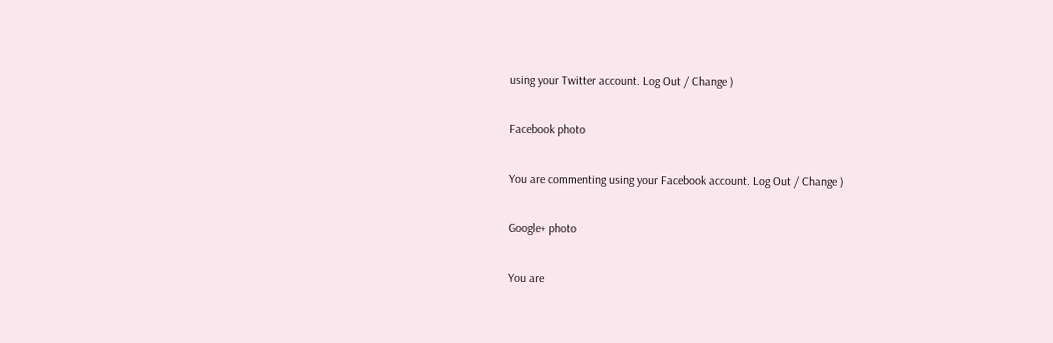using your Twitter account. Log Out / Change )

Facebook photo

You are commenting using your Facebook account. Log Out / Change )

Google+ photo

You are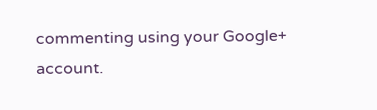commenting using your Google+ account.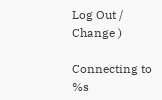Log Out / Change )

Connecting to %s